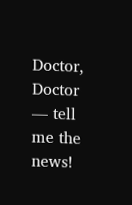Doctor, Doctor — tell me the news!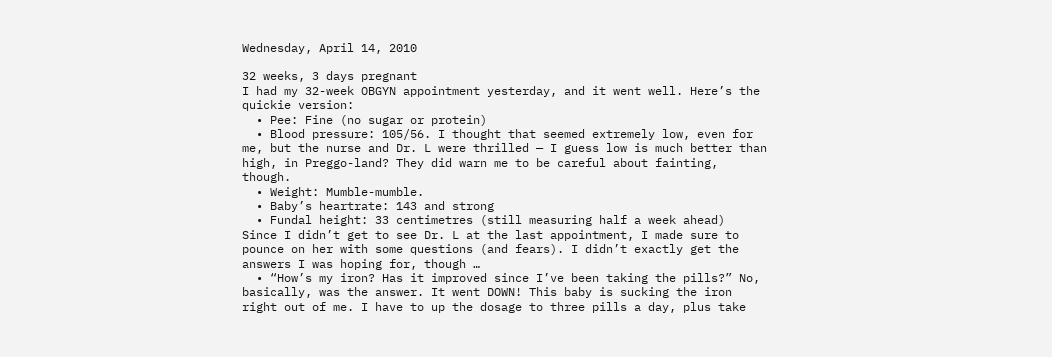Wednesday, April 14, 2010

32 weeks, 3 days pregnant
I had my 32-week OBGYN appointment yesterday, and it went well. Here’s the quickie version:
  • Pee: Fine (no sugar or protein)
  • Blood pressure: 105/56. I thought that seemed extremely low, even for me, but the nurse and Dr. L were thrilled — I guess low is much better than high, in Preggo-land? They did warn me to be careful about fainting, though.
  • Weight: Mumble-mumble.
  • Baby’s heartrate: 143 and strong
  • Fundal height: 33 centimetres (still measuring half a week ahead)
Since I didn’t get to see Dr. L at the last appointment, I made sure to pounce on her with some questions (and fears). I didn’t exactly get the answers I was hoping for, though …
  • “How’s my iron? Has it improved since I’ve been taking the pills?” No, basically, was the answer. It went DOWN! This baby is sucking the iron right out of me. I have to up the dosage to three pills a day, plus take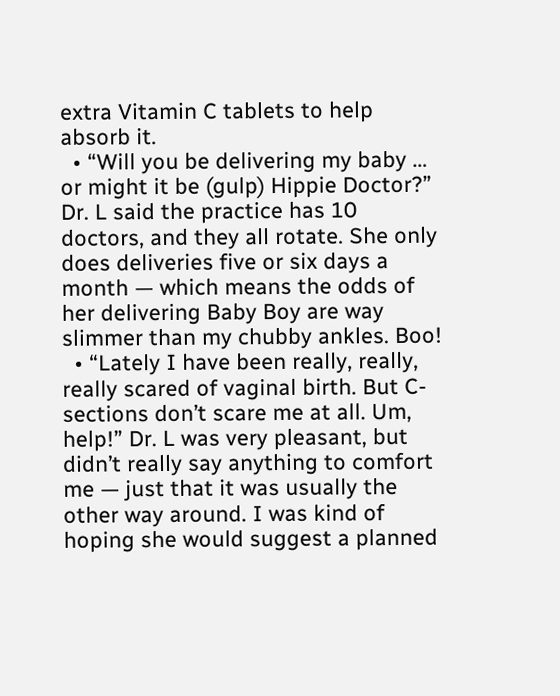extra Vitamin C tablets to help absorb it.
  • “Will you be delivering my baby … or might it be (gulp) Hippie Doctor?” Dr. L said the practice has 10 doctors, and they all rotate. She only does deliveries five or six days a month — which means the odds of her delivering Baby Boy are way slimmer than my chubby ankles. Boo!
  • “Lately I have been really, really, really scared of vaginal birth. But C-sections don’t scare me at all. Um, help!” Dr. L was very pleasant, but didn’t really say anything to comfort me — just that it was usually the other way around. I was kind of hoping she would suggest a planned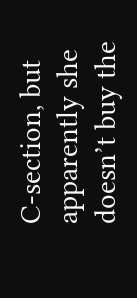C-section, but apparently she doesn’t buy the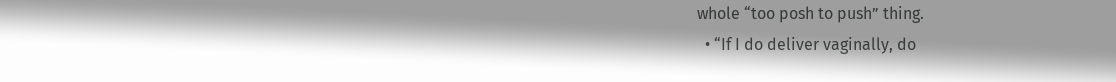whole “too posh to push” thing.
  • “If I do deliver vaginally, do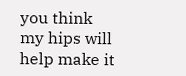you think my hips will help make it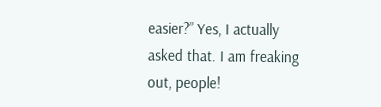easier?” Yes, I actually asked that. I am freaking out, people!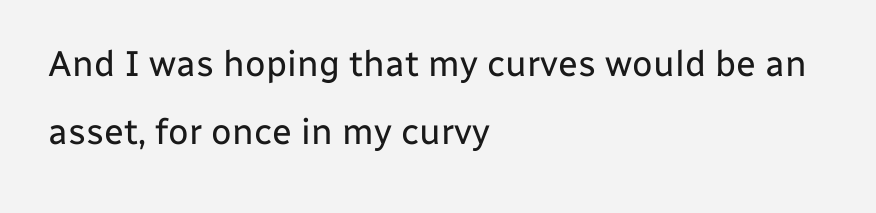And I was hoping that my curves would be an asset, for once in my curvy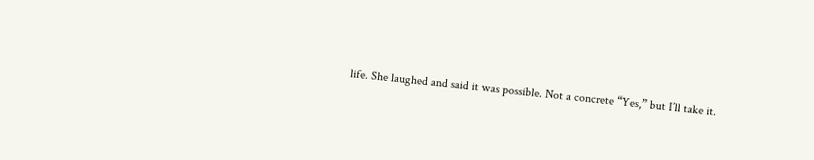life. She laughed and said it was possible. Not a concrete “Yes,” but I’ll take it.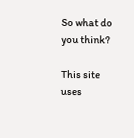So what do you think?

This site uses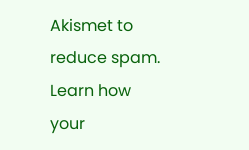Akismet to reduce spam. Learn how your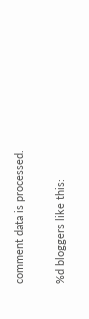comment data is processed.

%d bloggers like this: